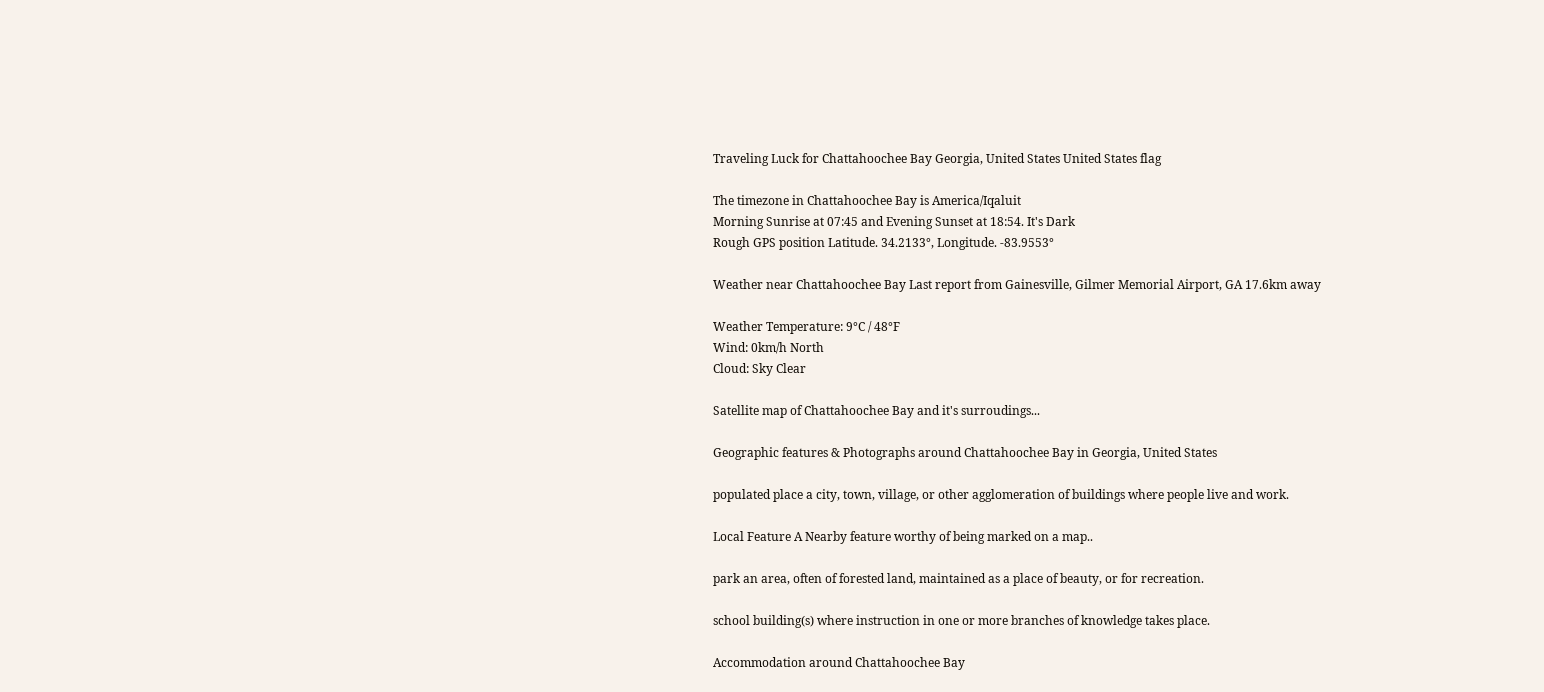Traveling Luck for Chattahoochee Bay Georgia, United States United States flag

The timezone in Chattahoochee Bay is America/Iqaluit
Morning Sunrise at 07:45 and Evening Sunset at 18:54. It's Dark
Rough GPS position Latitude. 34.2133°, Longitude. -83.9553°

Weather near Chattahoochee Bay Last report from Gainesville, Gilmer Memorial Airport, GA 17.6km away

Weather Temperature: 9°C / 48°F
Wind: 0km/h North
Cloud: Sky Clear

Satellite map of Chattahoochee Bay and it's surroudings...

Geographic features & Photographs around Chattahoochee Bay in Georgia, United States

populated place a city, town, village, or other agglomeration of buildings where people live and work.

Local Feature A Nearby feature worthy of being marked on a map..

park an area, often of forested land, maintained as a place of beauty, or for recreation.

school building(s) where instruction in one or more branches of knowledge takes place.

Accommodation around Chattahoochee Bay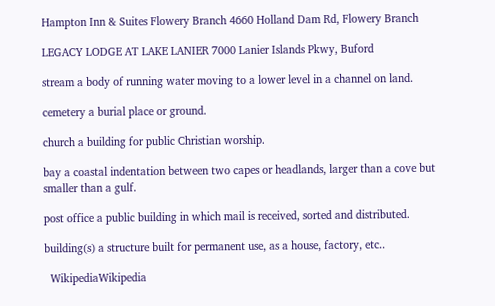Hampton Inn & Suites Flowery Branch 4660 Holland Dam Rd, Flowery Branch

LEGACY LODGE AT LAKE LANIER 7000 Lanier Islands Pkwy, Buford

stream a body of running water moving to a lower level in a channel on land.

cemetery a burial place or ground.

church a building for public Christian worship.

bay a coastal indentation between two capes or headlands, larger than a cove but smaller than a gulf.

post office a public building in which mail is received, sorted and distributed.

building(s) a structure built for permanent use, as a house, factory, etc..

  WikipediaWikipedia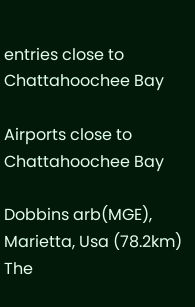entries close to Chattahoochee Bay

Airports close to Chattahoochee Bay

Dobbins arb(MGE), Marietta, Usa (78.2km)
The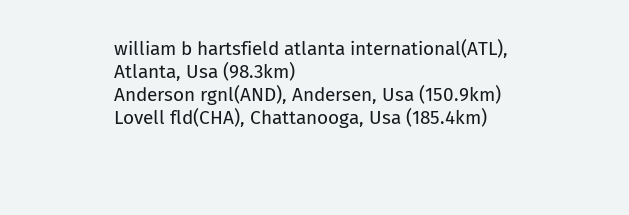william b hartsfield atlanta international(ATL), Atlanta, Usa (98.3km)
Anderson rgnl(AND), Andersen, Usa (150.9km)
Lovell fld(CHA), Chattanooga, Usa (185.4km)